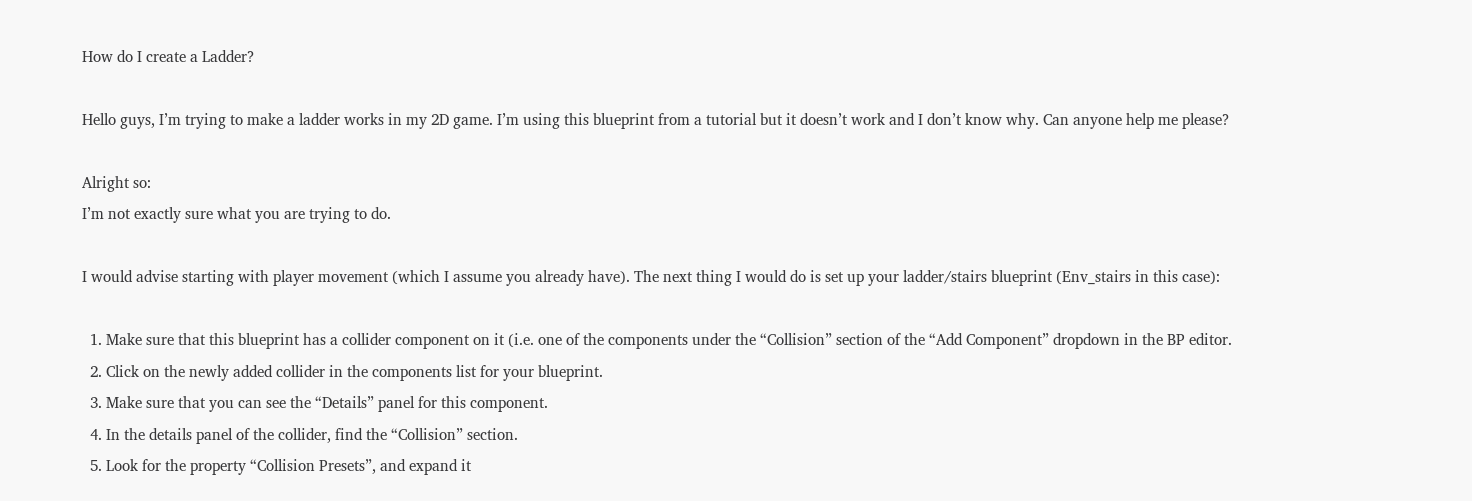How do I create a Ladder?

Hello guys, I’m trying to make a ladder works in my 2D game. I’m using this blueprint from a tutorial but it doesn’t work and I don’t know why. Can anyone help me please?

Alright so:
I’m not exactly sure what you are trying to do.

I would advise starting with player movement (which I assume you already have). The next thing I would do is set up your ladder/stairs blueprint (Env_stairs in this case):

  1. Make sure that this blueprint has a collider component on it (i.e. one of the components under the “Collision” section of the “Add Component” dropdown in the BP editor.
  2. Click on the newly added collider in the components list for your blueprint.
  3. Make sure that you can see the “Details” panel for this component.
  4. In the details panel of the collider, find the “Collision” section.
  5. Look for the property “Collision Presets”, and expand it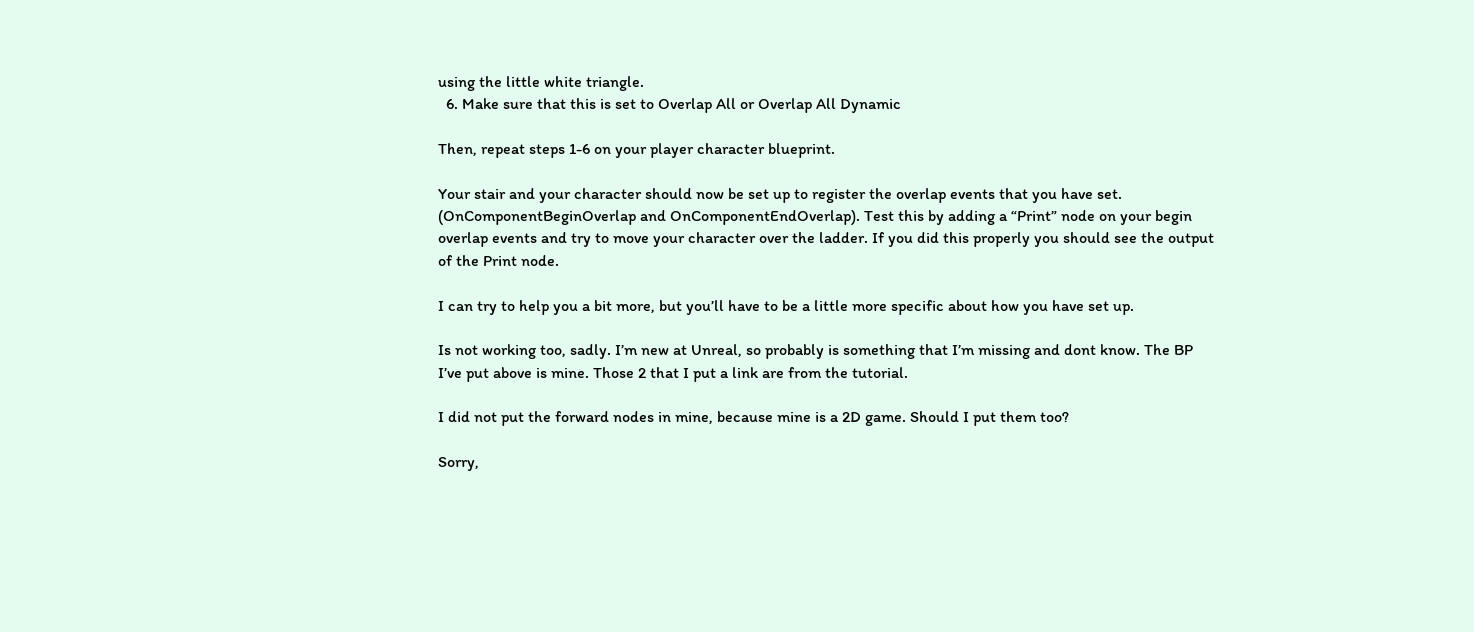using the little white triangle.
  6. Make sure that this is set to Overlap All or Overlap All Dynamic

Then, repeat steps 1-6 on your player character blueprint.

Your stair and your character should now be set up to register the overlap events that you have set. (OnComponentBeginOverlap and OnComponentEndOverlap). Test this by adding a “Print” node on your begin overlap events and try to move your character over the ladder. If you did this properly you should see the output of the Print node.

I can try to help you a bit more, but you’ll have to be a little more specific about how you have set up.

Is not working too, sadly. I’m new at Unreal, so probably is something that I’m missing and dont know. The BP I’ve put above is mine. Those 2 that I put a link are from the tutorial.

I did not put the forward nodes in mine, because mine is a 2D game. Should I put them too?

Sorry,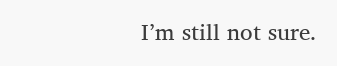I’m still not sure.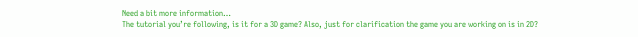Need a bit more information…
The tutorial you’re following, is it for a 3D game? Also, just for clarification the game you are working on is in 2D?